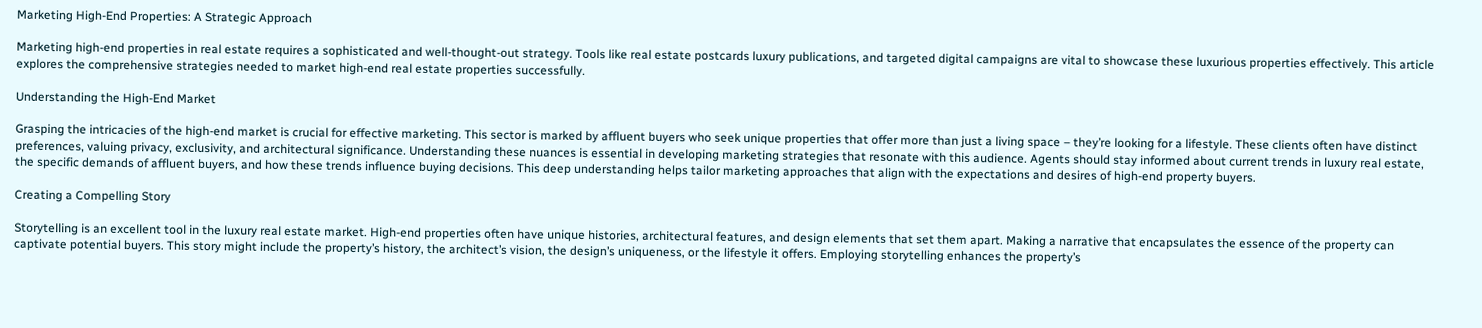Marketing High-End Properties: A Strategic Approach

Marketing high-end properties in real estate requires a sophisticated and well-thought-out strategy. Tools like real estate postcards luxury publications, and targeted digital campaigns are vital to showcase these luxurious properties effectively. This article explores the comprehensive strategies needed to market high-end real estate properties successfully.

Understanding the High-End Market

Grasping the intricacies of the high-end market is crucial for effective marketing. This sector is marked by affluent buyers who seek unique properties that offer more than just a living space – they’re looking for a lifestyle. These clients often have distinct preferences, valuing privacy, exclusivity, and architectural significance. Understanding these nuances is essential in developing marketing strategies that resonate with this audience. Agents should stay informed about current trends in luxury real estate, the specific demands of affluent buyers, and how these trends influence buying decisions. This deep understanding helps tailor marketing approaches that align with the expectations and desires of high-end property buyers.

Creating a Compelling Story

Storytelling is an excellent tool in the luxury real estate market. High-end properties often have unique histories, architectural features, and design elements that set them apart. Making a narrative that encapsulates the essence of the property can captivate potential buyers. This story might include the property’s history, the architect’s vision, the design’s uniqueness, or the lifestyle it offers. Employing storytelling enhances the property’s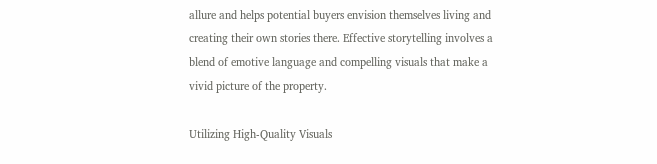allure and helps potential buyers envision themselves living and creating their own stories there. Effective storytelling involves a blend of emotive language and compelling visuals that make a vivid picture of the property.

Utilizing High-Quality Visuals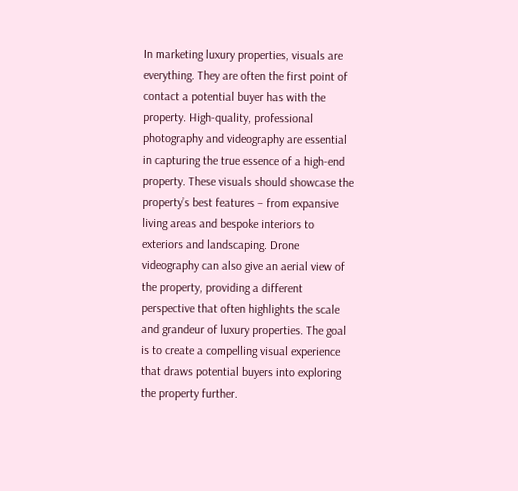In marketing luxury properties, visuals are everything. They are often the first point of contact a potential buyer has with the property. High-quality, professional photography and videography are essential in capturing the true essence of a high-end property. These visuals should showcase the property’s best features – from expansive living areas and bespoke interiors to exteriors and landscaping. Drone videography can also give an aerial view of the property, providing a different perspective that often highlights the scale and grandeur of luxury properties. The goal is to create a compelling visual experience that draws potential buyers into exploring the property further.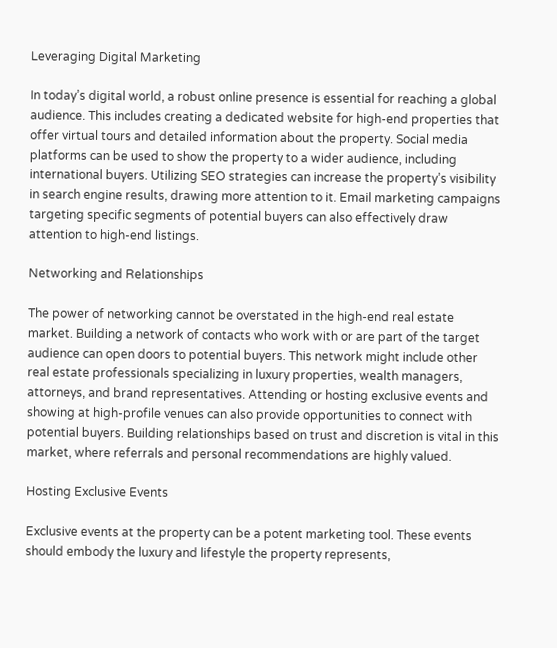Leveraging Digital Marketing

In today’s digital world, a robust online presence is essential for reaching a global audience. This includes creating a dedicated website for high-end properties that offer virtual tours and detailed information about the property. Social media platforms can be used to show the property to a wider audience, including international buyers. Utilizing SEO strategies can increase the property’s visibility in search engine results, drawing more attention to it. Email marketing campaigns targeting specific segments of potential buyers can also effectively draw attention to high-end listings.

Networking and Relationships

The power of networking cannot be overstated in the high-end real estate market. Building a network of contacts who work with or are part of the target audience can open doors to potential buyers. This network might include other real estate professionals specializing in luxury properties, wealth managers, attorneys, and brand representatives. Attending or hosting exclusive events and showing at high-profile venues can also provide opportunities to connect with potential buyers. Building relationships based on trust and discretion is vital in this market, where referrals and personal recommendations are highly valued.

Hosting Exclusive Events

Exclusive events at the property can be a potent marketing tool. These events should embody the luxury and lifestyle the property represents,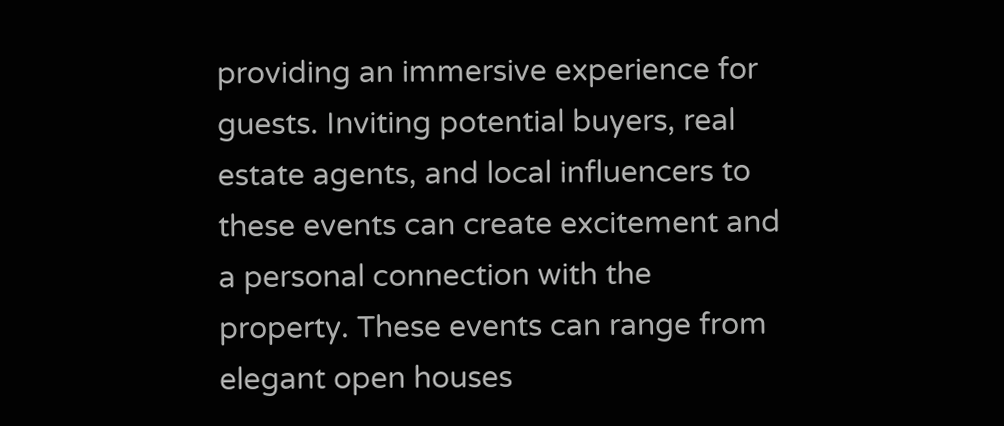providing an immersive experience for guests. Inviting potential buyers, real estate agents, and local influencers to these events can create excitement and a personal connection with the property. These events can range from elegant open houses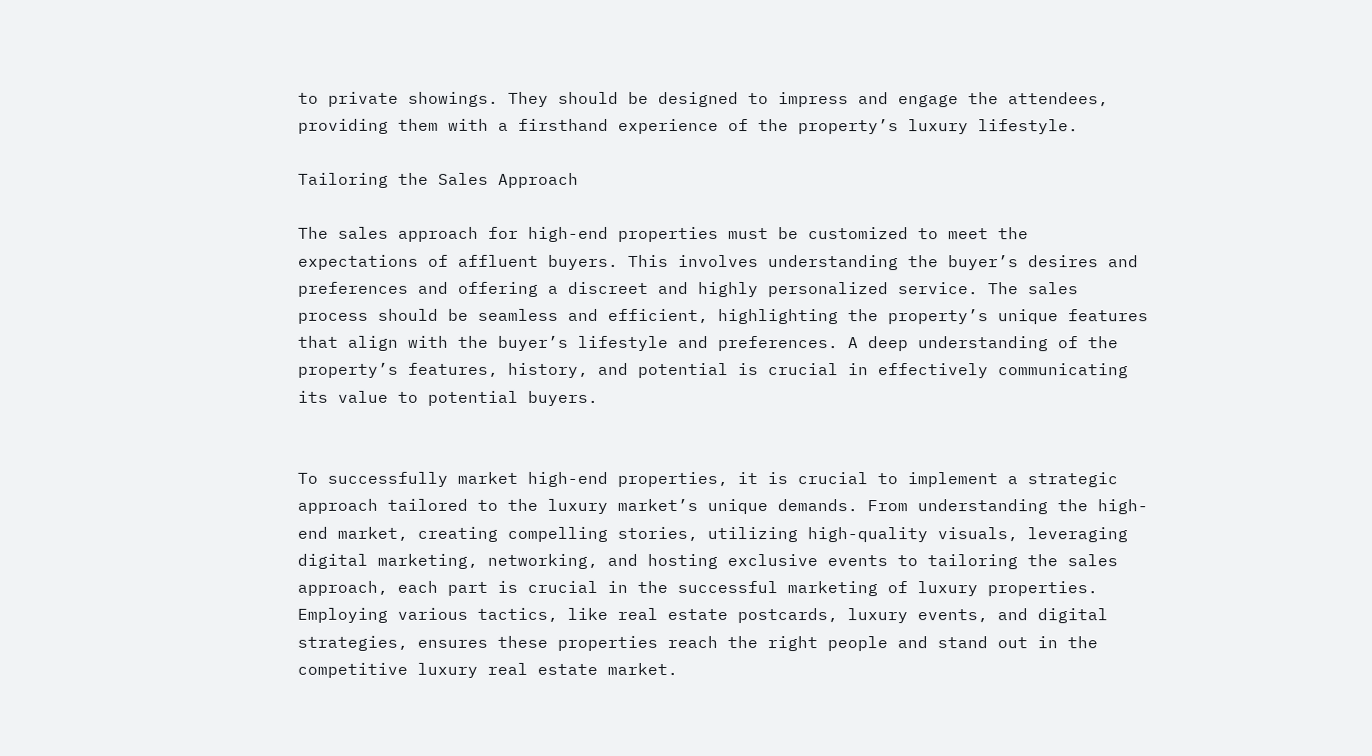to private showings. They should be designed to impress and engage the attendees, providing them with a firsthand experience of the property’s luxury lifestyle.

Tailoring the Sales Approach

The sales approach for high-end properties must be customized to meet the expectations of affluent buyers. This involves understanding the buyer’s desires and preferences and offering a discreet and highly personalized service. The sales process should be seamless and efficient, highlighting the property’s unique features that align with the buyer’s lifestyle and preferences. A deep understanding of the property’s features, history, and potential is crucial in effectively communicating its value to potential buyers.


To successfully market high-end properties, it is crucial to implement a strategic approach tailored to the luxury market’s unique demands. From understanding the high-end market, creating compelling stories, utilizing high-quality visuals, leveraging digital marketing, networking, and hosting exclusive events to tailoring the sales approach, each part is crucial in the successful marketing of luxury properties. Employing various tactics, like real estate postcards, luxury events, and digital strategies, ensures these properties reach the right people and stand out in the competitive luxury real estate market.